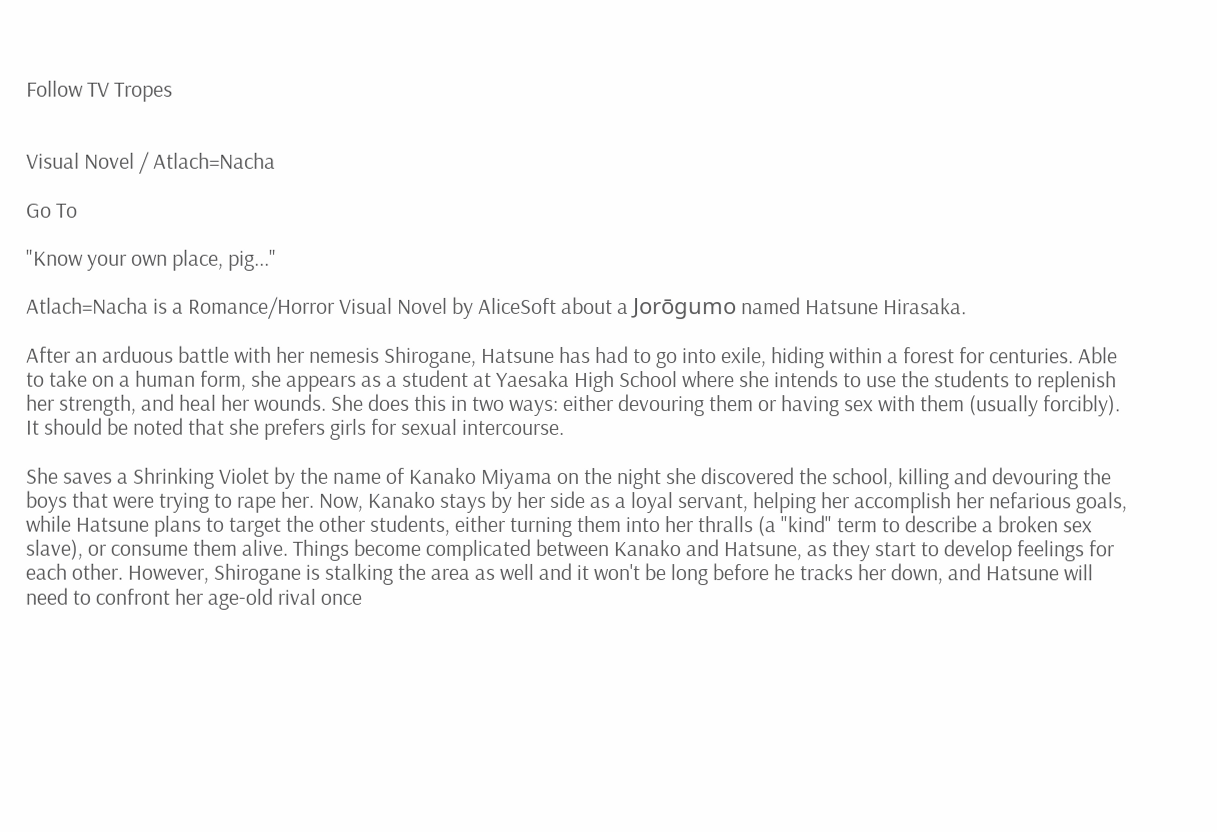Follow TV Tropes


Visual Novel / Atlach=Nacha

Go To

"Know your own place, pig..."

Atlach=Nacha is a Romance/Horror Visual Novel by AliceSoft about a Jorōgumo named Hatsune Hirasaka.

After an arduous battle with her nemesis Shirogane, Hatsune has had to go into exile, hiding within a forest for centuries. Able to take on a human form, she appears as a student at Yaesaka High School where she intends to use the students to replenish her strength, and heal her wounds. She does this in two ways: either devouring them or having sex with them (usually forcibly). It should be noted that she prefers girls for sexual intercourse.

She saves a Shrinking Violet by the name of Kanako Miyama on the night she discovered the school, killing and devouring the boys that were trying to rape her. Now, Kanako stays by her side as a loyal servant, helping her accomplish her nefarious goals, while Hatsune plans to target the other students, either turning them into her thralls (a "kind" term to describe a broken sex slave), or consume them alive. Things become complicated between Kanako and Hatsune, as they start to develop feelings for each other. However, Shirogane is stalking the area as well and it won't be long before he tracks her down, and Hatsune will need to confront her age-old rival once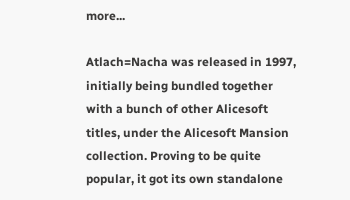more...

Atlach=Nacha was released in 1997, initially being bundled together with a bunch of other Alicesoft titles, under the Alicesoft Mansion collection. Proving to be quite popular, it got its own standalone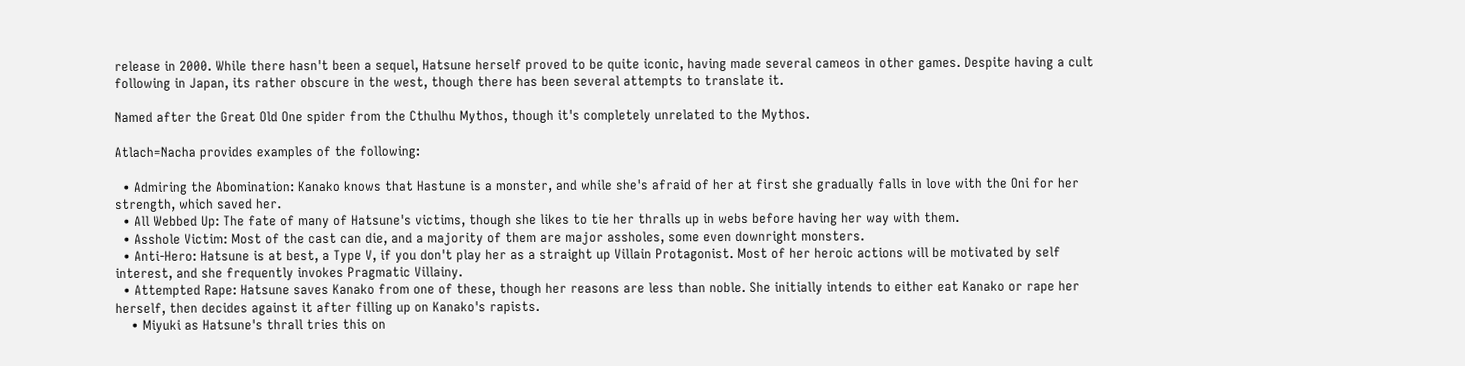release in 2000. While there hasn't been a sequel, Hatsune herself proved to be quite iconic, having made several cameos in other games. Despite having a cult following in Japan, its rather obscure in the west, though there has been several attempts to translate it.

Named after the Great Old One spider from the Cthulhu Mythos, though it's completely unrelated to the Mythos.

Atlach=Nacha provides examples of the following:

  • Admiring the Abomination: Kanako knows that Hastune is a monster, and while she's afraid of her at first she gradually falls in love with the Oni for her strength, which saved her.
  • All Webbed Up: The fate of many of Hatsune's victims, though she likes to tie her thralls up in webs before having her way with them.
  • Asshole Victim: Most of the cast can die, and a majority of them are major assholes, some even downright monsters.
  • Anti-Hero: Hatsune is at best, a Type V, if you don't play her as a straight up Villain Protagonist. Most of her heroic actions will be motivated by self interest, and she frequently invokes Pragmatic Villainy.
  • Attempted Rape: Hatsune saves Kanako from one of these, though her reasons are less than noble. She initially intends to either eat Kanako or rape her herself, then decides against it after filling up on Kanako's rapists.
    • Miyuki as Hatsune's thrall tries this on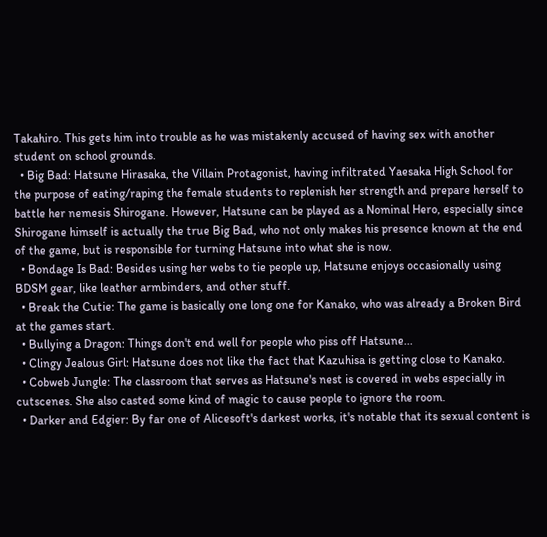Takahiro. This gets him into trouble as he was mistakenly accused of having sex with another student on school grounds.
  • Big Bad: Hatsune Hirasaka, the Villain Protagonist, having infiltrated Yaesaka High School for the purpose of eating/raping the female students to replenish her strength and prepare herself to battle her nemesis Shirogane. However, Hatsune can be played as a Nominal Hero, especially since Shirogane himself is actually the true Big Bad, who not only makes his presence known at the end of the game, but is responsible for turning Hatsune into what she is now.
  • Bondage Is Bad: Besides using her webs to tie people up, Hatsune enjoys occasionally using BDSM gear, like leather armbinders, and other stuff.
  • Break the Cutie: The game is basically one long one for Kanako, who was already a Broken Bird at the games start.
  • Bullying a Dragon: Things don't end well for people who piss off Hatsune...
  • Clingy Jealous Girl: Hatsune does not like the fact that Kazuhisa is getting close to Kanako.
  • Cobweb Jungle: The classroom that serves as Hatsune's nest is covered in webs especially in cutscenes. She also casted some kind of magic to cause people to ignore the room.
  • Darker and Edgier: By far one of Alicesoft's darkest works, it's notable that its sexual content is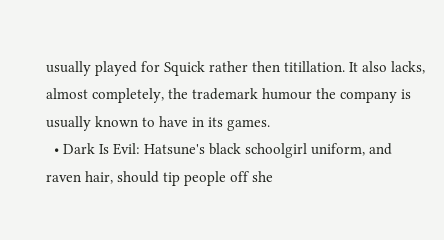usually played for Squick rather then titillation. It also lacks, almost completely, the trademark humour the company is usually known to have in its games.
  • Dark Is Evil: Hatsune's black schoolgirl uniform, and raven hair, should tip people off she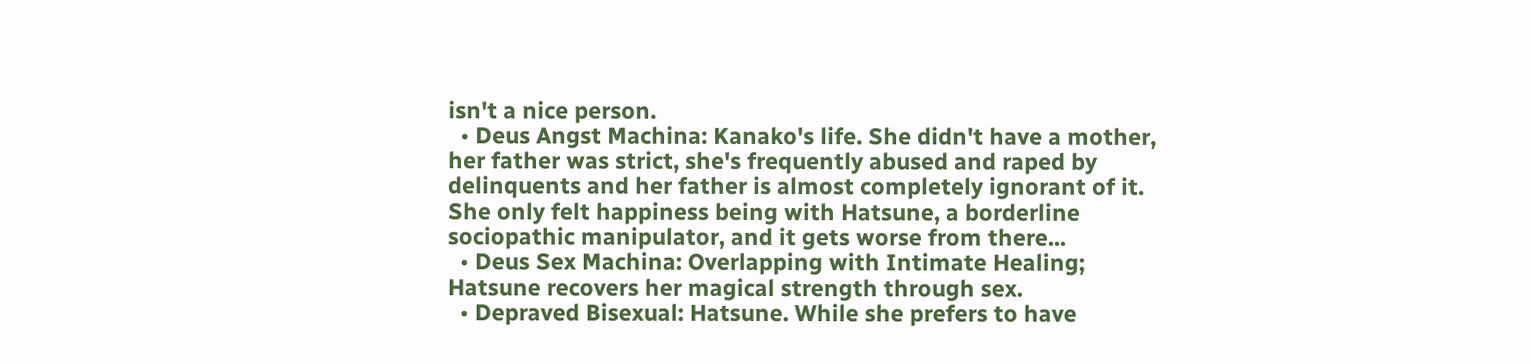isn't a nice person.
  • Deus Angst Machina: Kanako's life. She didn't have a mother, her father was strict, she's frequently abused and raped by delinquents and her father is almost completely ignorant of it. She only felt happiness being with Hatsune, a borderline sociopathic manipulator, and it gets worse from there...
  • Deus Sex Machina: Overlapping with Intimate Healing; Hatsune recovers her magical strength through sex.
  • Depraved Bisexual: Hatsune. While she prefers to have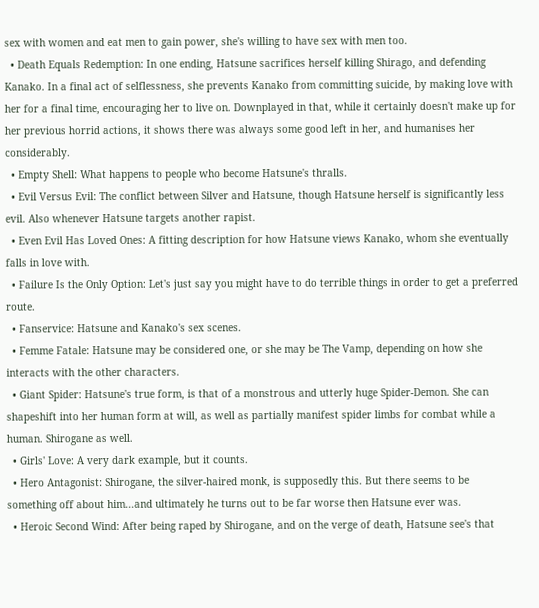sex with women and eat men to gain power, she's willing to have sex with men too.
  • Death Equals Redemption: In one ending, Hatsune sacrifices herself killing Shirago, and defending Kanako. In a final act of selflessness, she prevents Kanako from committing suicide, by making love with her for a final time, encouraging her to live on. Downplayed in that, while it certainly doesn't make up for her previous horrid actions, it shows there was always some good left in her, and humanises her considerably.
  • Empty Shell: What happens to people who become Hatsune's thralls.
  • Evil Versus Evil: The conflict between Silver and Hatsune, though Hatsune herself is significantly less evil. Also whenever Hatsune targets another rapist.
  • Even Evil Has Loved Ones: A fitting description for how Hatsune views Kanako, whom she eventually falls in love with.
  • Failure Is the Only Option: Let's just say you might have to do terrible things in order to get a preferred route.
  • Fanservice: Hatsune and Kanako's sex scenes.
  • Femme Fatale: Hatsune may be considered one, or she may be The Vamp, depending on how she interacts with the other characters.
  • Giant Spider: Hatsune's true form, is that of a monstrous and utterly huge Spider-Demon. She can shapeshift into her human form at will, as well as partially manifest spider limbs for combat while a human. Shirogane as well.
  • Girls' Love: A very dark example, but it counts.
  • Hero Antagonist: Shirogane, the silver-haired monk, is supposedly this. But there seems to be something off about him...and ultimately he turns out to be far worse then Hatsune ever was.
  • Heroic Second Wind: After being raped by Shirogane, and on the verge of death, Hatsune see's that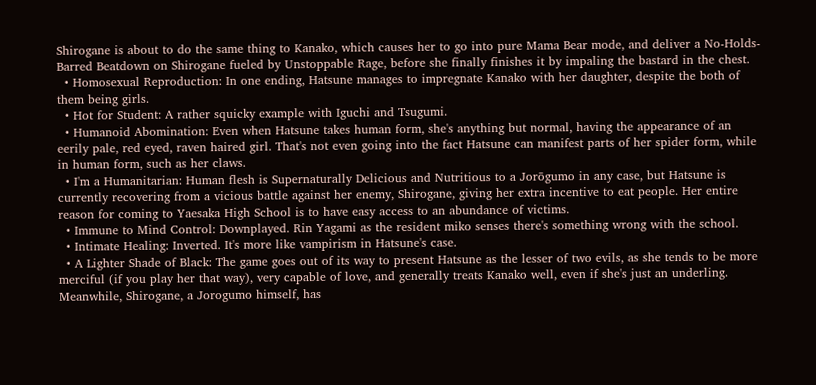Shirogane is about to do the same thing to Kanako, which causes her to go into pure Mama Bear mode, and deliver a No-Holds-Barred Beatdown on Shirogane fueled by Unstoppable Rage, before she finally finishes it by impaling the bastard in the chest.
  • Homosexual Reproduction: In one ending, Hatsune manages to impregnate Kanako with her daughter, despite the both of them being girls.
  • Hot for Student: A rather squicky example with Iguchi and Tsugumi.
  • Humanoid Abomination: Even when Hatsune takes human form, she's anything but normal, having the appearance of an eerily pale, red eyed, raven haired girl. That's not even going into the fact Hatsune can manifest parts of her spider form, while in human form, such as her claws.
  • I'm a Humanitarian: Human flesh is Supernaturally Delicious and Nutritious to a Jorōgumo in any case, but Hatsune is currently recovering from a vicious battle against her enemy, Shirogane, giving her extra incentive to eat people. Her entire reason for coming to Yaesaka High School is to have easy access to an abundance of victims.
  • Immune to Mind Control: Downplayed. Rin Yagami as the resident miko senses there's something wrong with the school.
  • Intimate Healing: Inverted. It's more like vampirism in Hatsune's case.
  • A Lighter Shade of Black: The game goes out of its way to present Hatsune as the lesser of two evils, as she tends to be more merciful (if you play her that way), very capable of love, and generally treats Kanako well, even if she's just an underling. Meanwhile, Shirogane, a Jorogumo himself, has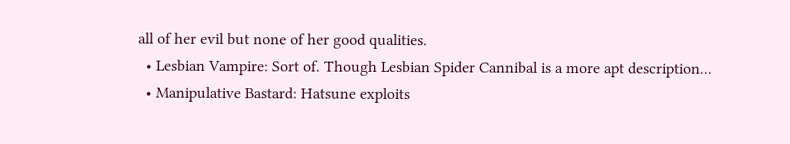all of her evil but none of her good qualities.
  • Lesbian Vampire: Sort of. Though Lesbian Spider Cannibal is a more apt description...
  • Manipulative Bastard: Hatsune exploits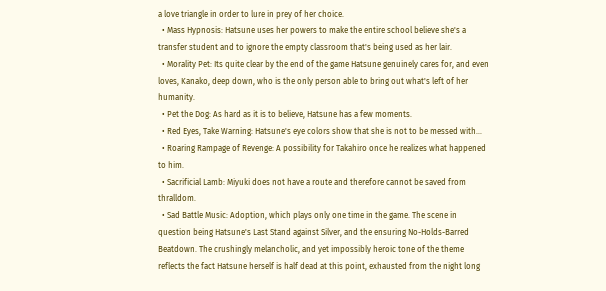a love triangle in order to lure in prey of her choice.
  • Mass Hypnosis: Hatsune uses her powers to make the entire school believe she's a transfer student and to ignore the empty classroom that's being used as her lair.
  • Morality Pet: Its quite clear by the end of the game Hatsune genuinely cares for, and even loves, Kanako, deep down, who is the only person able to bring out what's left of her humanity.
  • Pet the Dog: As hard as it is to believe, Hatsune has a few moments.
  • Red Eyes, Take Warning: Hatsune's eye colors show that she is not to be messed with...
  • Roaring Rampage of Revenge: A possibility for Takahiro once he realizes what happened to him.
  • Sacrificial Lamb: Miyuki does not have a route and therefore cannot be saved from thralldom.
  • Sad Battle Music: Adoption, which plays only one time in the game. The scene in question being Hatsune's Last Stand against Silver, and the ensuring No-Holds-Barred Beatdown. The crushingly melancholic, and yet impossibly heroic tone of the theme reflects the fact Hatsune herself is half dead at this point, exhausted from the night long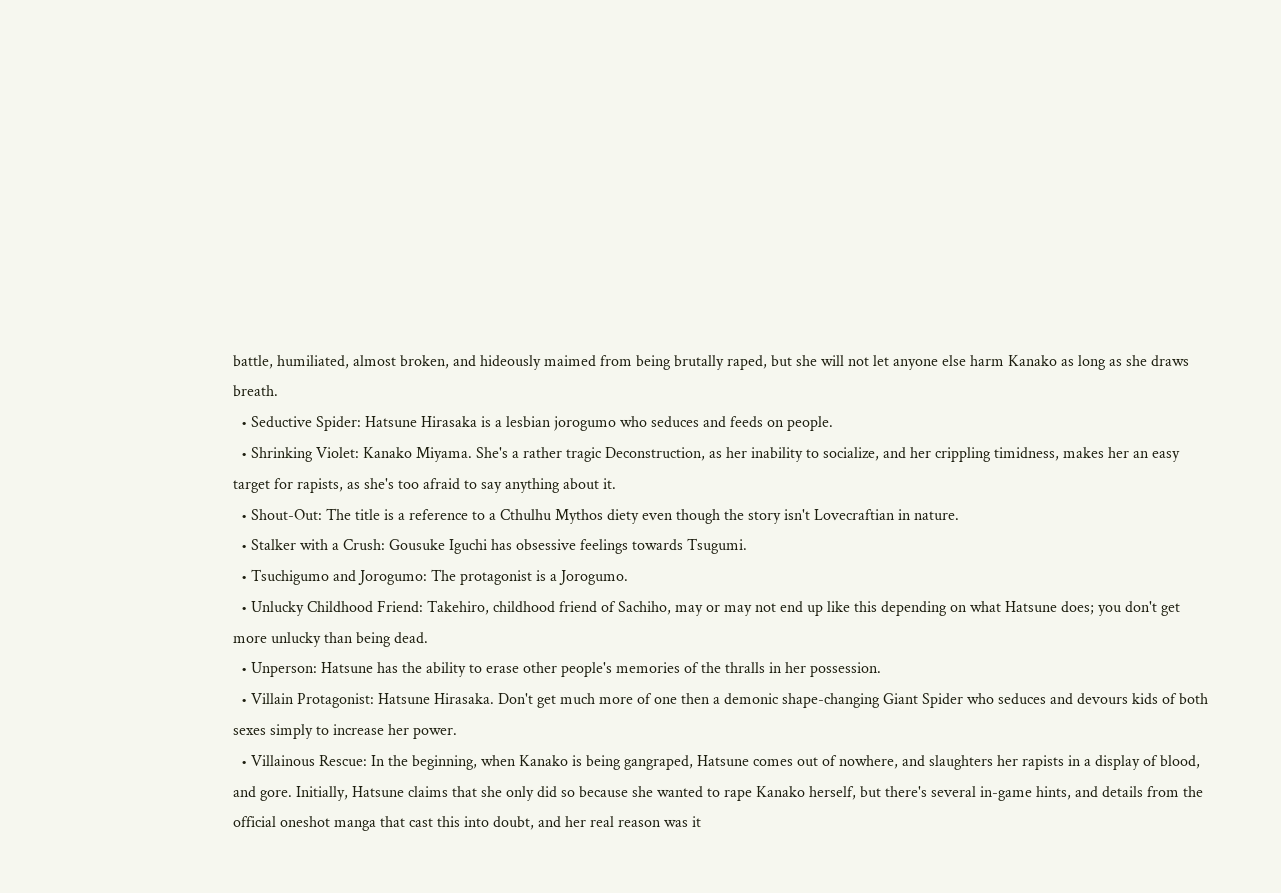battle, humiliated, almost broken, and hideously maimed from being brutally raped, but she will not let anyone else harm Kanako as long as she draws breath.
  • Seductive Spider: Hatsune Hirasaka is a lesbian jorogumo who seduces and feeds on people.
  • Shrinking Violet: Kanako Miyama. She's a rather tragic Deconstruction, as her inability to socialize, and her crippling timidness, makes her an easy target for rapists, as she's too afraid to say anything about it.
  • Shout-Out: The title is a reference to a Cthulhu Mythos diety even though the story isn't Lovecraftian in nature.
  • Stalker with a Crush: Gousuke Iguchi has obsessive feelings towards Tsugumi.
  • Tsuchigumo and Jorogumo: The protagonist is a Jorogumo.
  • Unlucky Childhood Friend: Takehiro, childhood friend of Sachiho, may or may not end up like this depending on what Hatsune does; you don't get more unlucky than being dead.
  • Unperson: Hatsune has the ability to erase other people's memories of the thralls in her possession.
  • Villain Protagonist: Hatsune Hirasaka. Don't get much more of one then a demonic shape-changing Giant Spider who seduces and devours kids of both sexes simply to increase her power.
  • Villainous Rescue: In the beginning, when Kanako is being gangraped, Hatsune comes out of nowhere, and slaughters her rapists in a display of blood, and gore. Initially, Hatsune claims that she only did so because she wanted to rape Kanako herself, but there's several in-game hints, and details from the official oneshot manga that cast this into doubt, and her real reason was it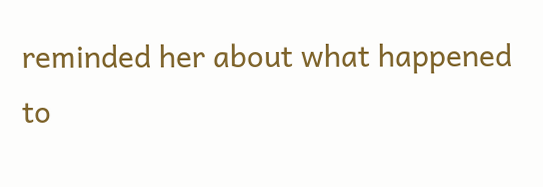reminded her about what happened to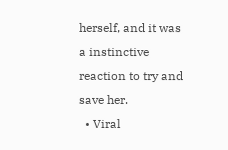herself, and it was a instinctive reaction to try and save her.
  • Viral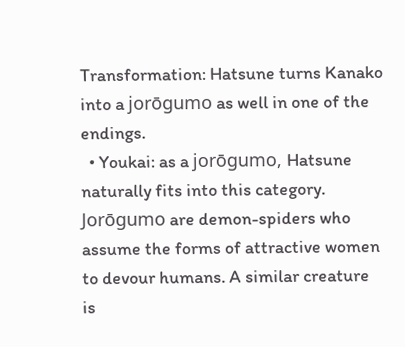Transformation: Hatsune turns Kanako into a jorōgumo as well in one of the endings.
  • Youkai: as a jorōgumo, Hatsune naturally fits into this category. Jorōgumo are demon-spiders who assume the forms of attractive women to devour humans. A similar creature is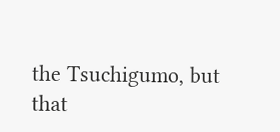the Tsuchigumo, but that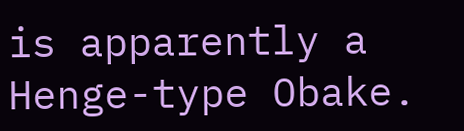is apparently a Henge-type Obake.